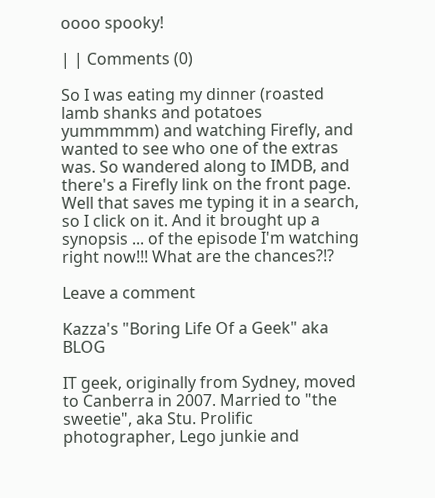oooo spooky!

| | Comments (0)

So I was eating my dinner (roasted lamb shanks and potatoes yummmmm) and watching Firefly, and wanted to see who one of the extras was. So wandered along to IMDB, and there's a Firefly link on the front page. Well that saves me typing it in a search, so I click on it. And it brought up a synopsis ... of the episode I'm watching right now!!! What are the chances?!?

Leave a comment

Kazza's "Boring Life Of a Geek" aka BLOG

IT geek, originally from Sydney, moved to Canberra in 2007. Married to "the sweetie", aka Stu. Prolific photographer, Lego junkie and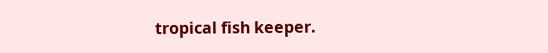tropical fish keeper.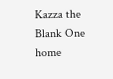Kazza the Blank One home